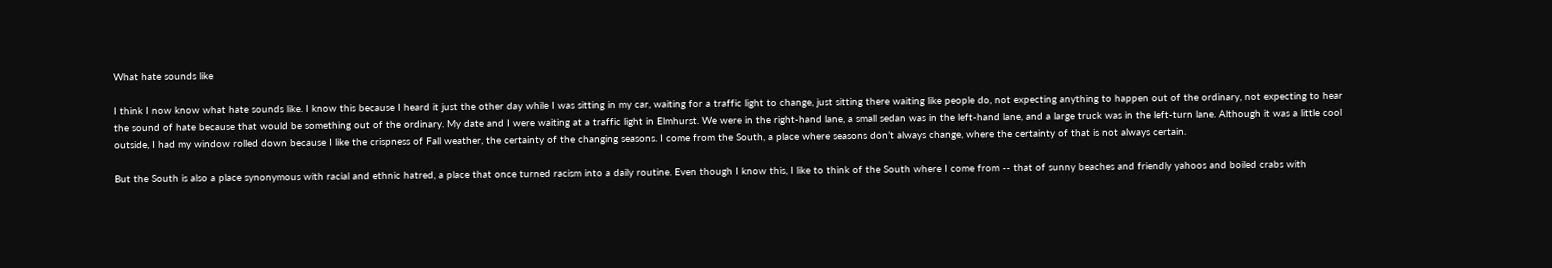What hate sounds like

I think I now know what hate sounds like. I know this because I heard it just the other day while I was sitting in my car, waiting for a traffic light to change, just sitting there waiting like people do, not expecting anything to happen out of the ordinary, not expecting to hear the sound of hate because that would be something out of the ordinary. My date and I were waiting at a traffic light in Elmhurst. We were in the right-hand lane, a small sedan was in the left-hand lane, and a large truck was in the left-turn lane. Although it was a little cool outside, I had my window rolled down because I like the crispness of Fall weather, the certainty of the changing seasons. I come from the South, a place where seasons don’t always change, where the certainty of that is not always certain.

But the South is also a place synonymous with racial and ethnic hatred, a place that once turned racism into a daily routine. Even though I know this, I like to think of the South where I come from -- that of sunny beaches and friendly yahoos and boiled crabs with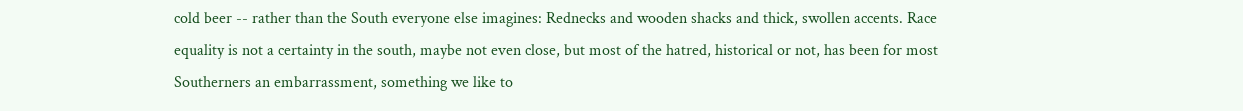cold beer -- rather than the South everyone else imagines: Rednecks and wooden shacks and thick, swollen accents. Race equality is not a certainty in the south, maybe not even close, but most of the hatred, historical or not, has been for most Southerners an embarrassment, something we like to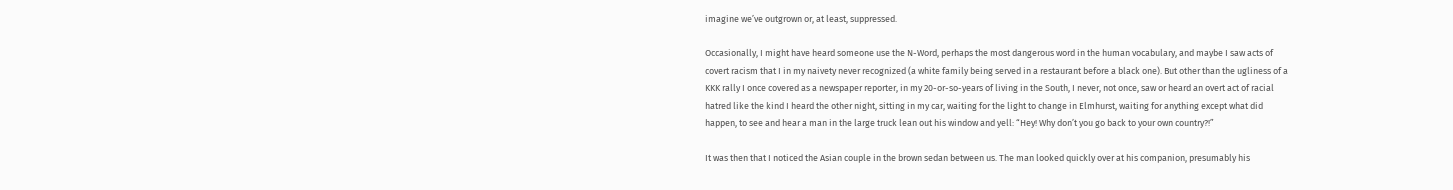imagine we’ve outgrown or, at least, suppressed.

Occasionally, I might have heard someone use the N-Word, perhaps the most dangerous word in the human vocabulary, and maybe I saw acts of covert racism that I in my naivety never recognized (a white family being served in a restaurant before a black one). But other than the ugliness of a KKK rally I once covered as a newspaper reporter, in my 20-or-so-years of living in the South, I never, not once, saw or heard an overt act of racial hatred like the kind I heard the other night, sitting in my car, waiting for the light to change in Elmhurst, waiting for anything except what did happen, to see and hear a man in the large truck lean out his window and yell: “Hey! Why don’t you go back to your own country?!”

It was then that I noticed the Asian couple in the brown sedan between us. The man looked quickly over at his companion, presumably his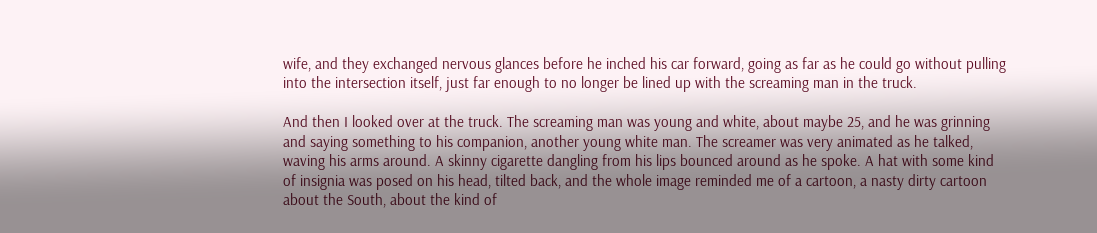wife, and they exchanged nervous glances before he inched his car forward, going as far as he could go without pulling into the intersection itself, just far enough to no longer be lined up with the screaming man in the truck.

And then I looked over at the truck. The screaming man was young and white, about maybe 25, and he was grinning and saying something to his companion, another young white man. The screamer was very animated as he talked, waving his arms around. A skinny cigarette dangling from his lips bounced around as he spoke. A hat with some kind of insignia was posed on his head, tilted back, and the whole image reminded me of a cartoon, a nasty dirty cartoon about the South, about the kind of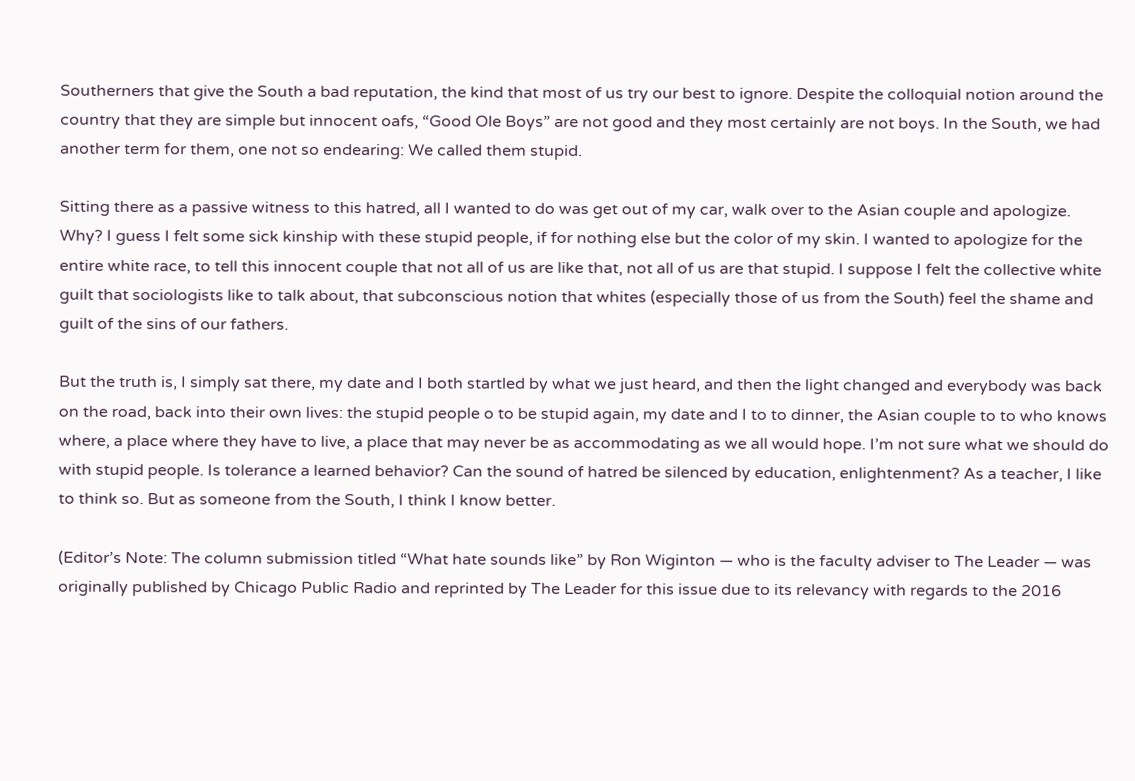Southerners that give the South a bad reputation, the kind that most of us try our best to ignore. Despite the colloquial notion around the country that they are simple but innocent oafs, “Good Ole Boys” are not good and they most certainly are not boys. In the South, we had another term for them, one not so endearing: We called them stupid.

Sitting there as a passive witness to this hatred, all I wanted to do was get out of my car, walk over to the Asian couple and apologize. Why? I guess I felt some sick kinship with these stupid people, if for nothing else but the color of my skin. I wanted to apologize for the entire white race, to tell this innocent couple that not all of us are like that, not all of us are that stupid. I suppose I felt the collective white guilt that sociologists like to talk about, that subconscious notion that whites (especially those of us from the South) feel the shame and guilt of the sins of our fathers.

But the truth is, I simply sat there, my date and I both startled by what we just heard, and then the light changed and everybody was back on the road, back into their own lives: the stupid people o to be stupid again, my date and I to to dinner, the Asian couple to to who knows where, a place where they have to live, a place that may never be as accommodating as we all would hope. I’m not sure what we should do with stupid people. Is tolerance a learned behavior? Can the sound of hatred be silenced by education, enlightenment? As a teacher, I like to think so. But as someone from the South, I think I know better.

(Editor’s Note: The column submission titled “What hate sounds like” by Ron Wiginton — who is the faculty adviser to The Leader — was originally published by Chicago Public Radio and reprinted by The Leader for this issue due to its relevancy with regards to the 2016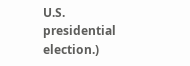U.S. presidential election.)